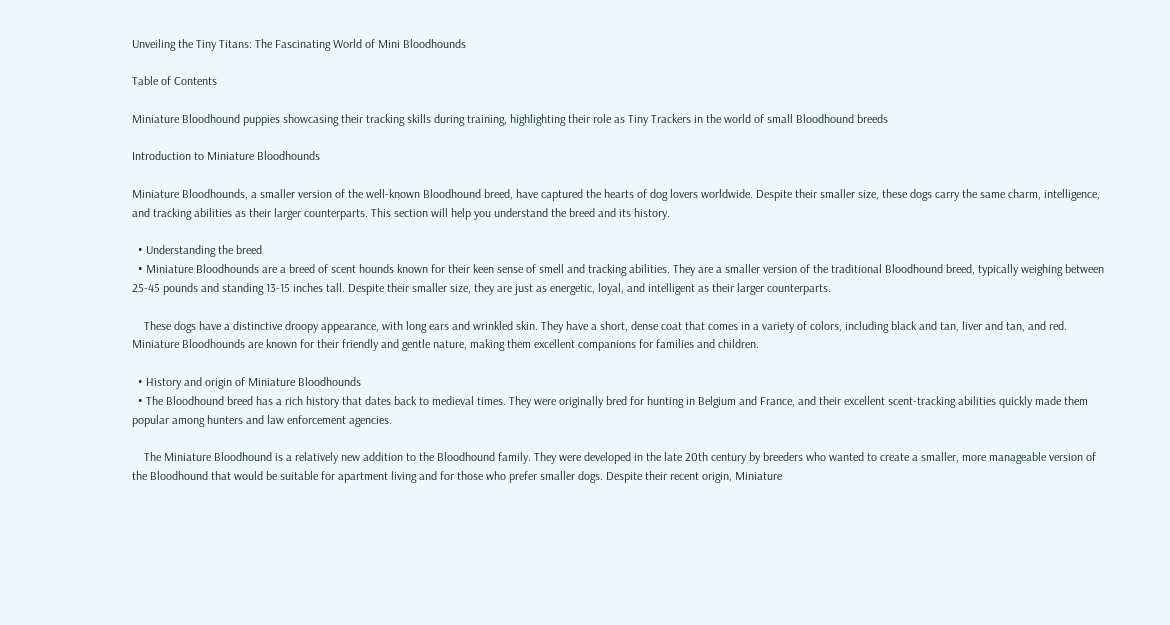Unveiling the Tiny Titans: The Fascinating World of Mini Bloodhounds

Table of Contents

Miniature Bloodhound puppies showcasing their tracking skills during training, highlighting their role as Tiny Trackers in the world of small Bloodhound breeds

Introduction to Miniature Bloodhounds

Miniature Bloodhounds, a smaller version of the well-known Bloodhound breed, have captured the hearts of dog lovers worldwide. Despite their smaller size, these dogs carry the same charm, intelligence, and tracking abilities as their larger counterparts. This section will help you understand the breed and its history.

  • Understanding the breed
  • Miniature Bloodhounds are a breed of scent hounds known for their keen sense of smell and tracking abilities. They are a smaller version of the traditional Bloodhound breed, typically weighing between 25-45 pounds and standing 13-15 inches tall. Despite their smaller size, they are just as energetic, loyal, and intelligent as their larger counterparts.

    These dogs have a distinctive droopy appearance, with long ears and wrinkled skin. They have a short, dense coat that comes in a variety of colors, including black and tan, liver and tan, and red. Miniature Bloodhounds are known for their friendly and gentle nature, making them excellent companions for families and children.

  • History and origin of Miniature Bloodhounds
  • The Bloodhound breed has a rich history that dates back to medieval times. They were originally bred for hunting in Belgium and France, and their excellent scent-tracking abilities quickly made them popular among hunters and law enforcement agencies.

    The Miniature Bloodhound is a relatively new addition to the Bloodhound family. They were developed in the late 20th century by breeders who wanted to create a smaller, more manageable version of the Bloodhound that would be suitable for apartment living and for those who prefer smaller dogs. Despite their recent origin, Miniature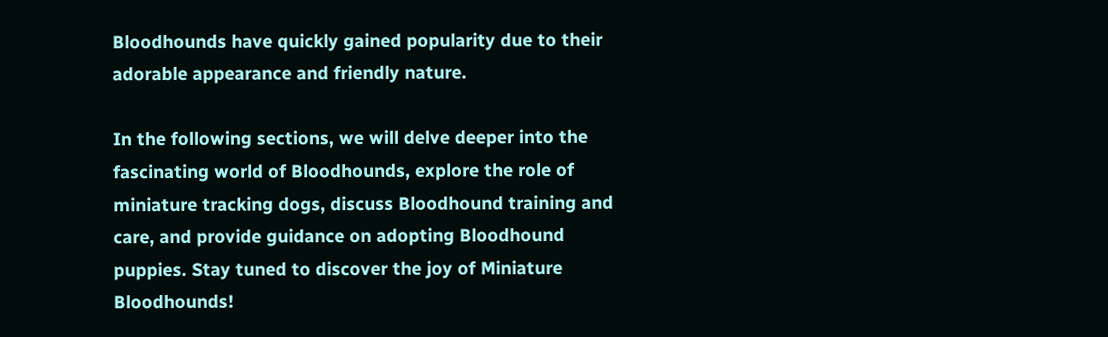Bloodhounds have quickly gained popularity due to their adorable appearance and friendly nature.

In the following sections, we will delve deeper into the fascinating world of Bloodhounds, explore the role of miniature tracking dogs, discuss Bloodhound training and care, and provide guidance on adopting Bloodhound puppies. Stay tuned to discover the joy of Miniature Bloodhounds!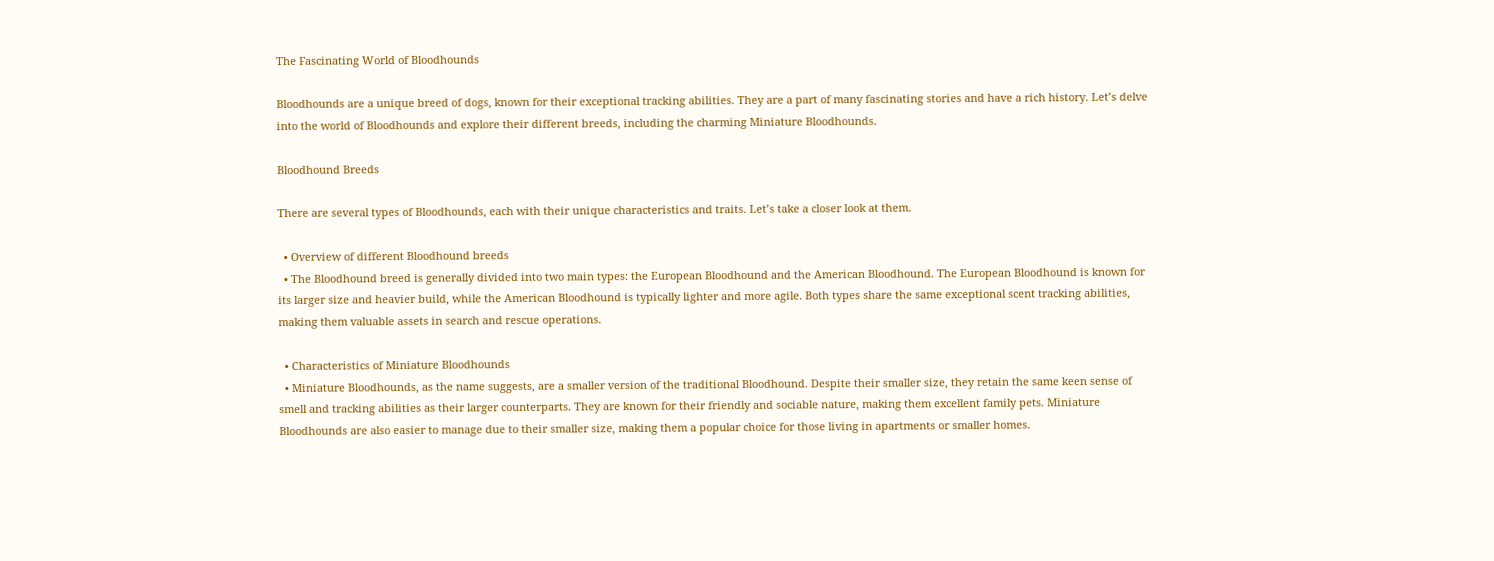The Fascinating World of Bloodhounds

Bloodhounds are a unique breed of dogs, known for their exceptional tracking abilities. They are a part of many fascinating stories and have a rich history. Let’s delve into the world of Bloodhounds and explore their different breeds, including the charming Miniature Bloodhounds.

Bloodhound Breeds

There are several types of Bloodhounds, each with their unique characteristics and traits. Let’s take a closer look at them.

  • Overview of different Bloodhound breeds
  • The Bloodhound breed is generally divided into two main types: the European Bloodhound and the American Bloodhound. The European Bloodhound is known for its larger size and heavier build, while the American Bloodhound is typically lighter and more agile. Both types share the same exceptional scent tracking abilities, making them valuable assets in search and rescue operations.

  • Characteristics of Miniature Bloodhounds
  • Miniature Bloodhounds, as the name suggests, are a smaller version of the traditional Bloodhound. Despite their smaller size, they retain the same keen sense of smell and tracking abilities as their larger counterparts. They are known for their friendly and sociable nature, making them excellent family pets. Miniature Bloodhounds are also easier to manage due to their smaller size, making them a popular choice for those living in apartments or smaller homes.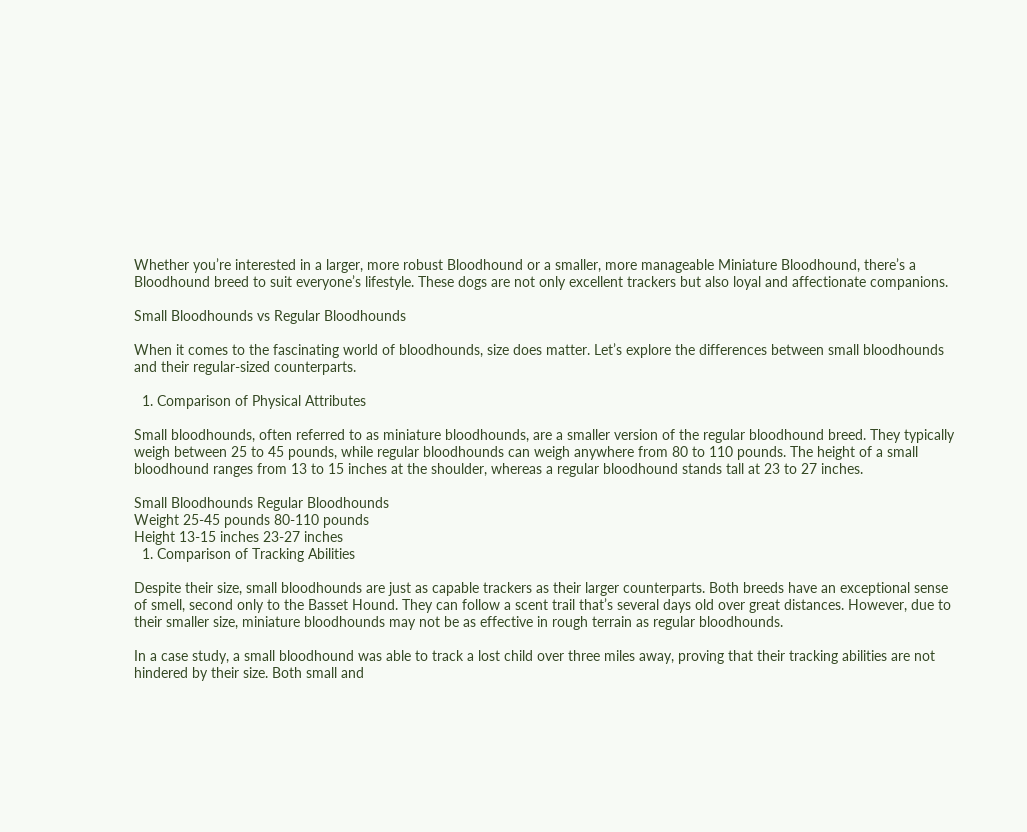Whether you’re interested in a larger, more robust Bloodhound or a smaller, more manageable Miniature Bloodhound, there’s a Bloodhound breed to suit everyone’s lifestyle. These dogs are not only excellent trackers but also loyal and affectionate companions.

Small Bloodhounds vs Regular Bloodhounds

When it comes to the fascinating world of bloodhounds, size does matter. Let’s explore the differences between small bloodhounds and their regular-sized counterparts.

  1. Comparison of Physical Attributes

Small bloodhounds, often referred to as miniature bloodhounds, are a smaller version of the regular bloodhound breed. They typically weigh between 25 to 45 pounds, while regular bloodhounds can weigh anywhere from 80 to 110 pounds. The height of a small bloodhound ranges from 13 to 15 inches at the shoulder, whereas a regular bloodhound stands tall at 23 to 27 inches.

Small Bloodhounds Regular Bloodhounds
Weight 25-45 pounds 80-110 pounds
Height 13-15 inches 23-27 inches
  1. Comparison of Tracking Abilities

Despite their size, small bloodhounds are just as capable trackers as their larger counterparts. Both breeds have an exceptional sense of smell, second only to the Basset Hound. They can follow a scent trail that’s several days old over great distances. However, due to their smaller size, miniature bloodhounds may not be as effective in rough terrain as regular bloodhounds.

In a case study, a small bloodhound was able to track a lost child over three miles away, proving that their tracking abilities are not hindered by their size. Both small and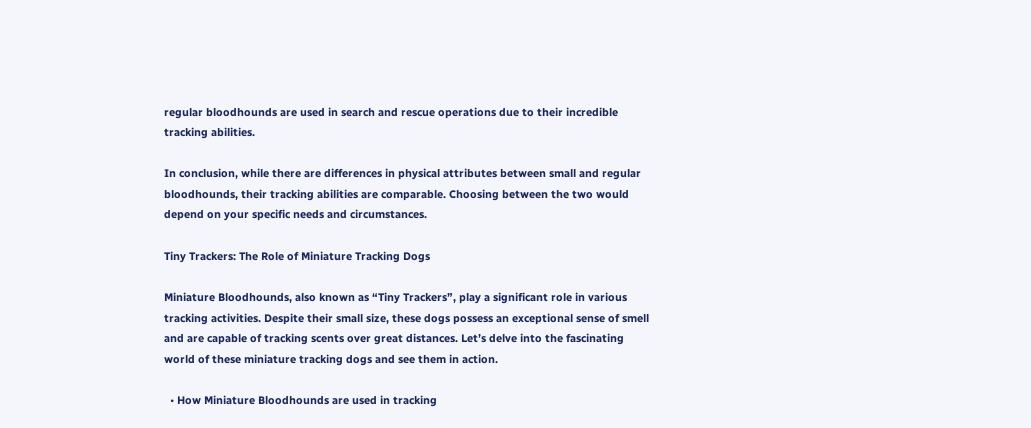regular bloodhounds are used in search and rescue operations due to their incredible tracking abilities.

In conclusion, while there are differences in physical attributes between small and regular bloodhounds, their tracking abilities are comparable. Choosing between the two would depend on your specific needs and circumstances.

Tiny Trackers: The Role of Miniature Tracking Dogs

Miniature Bloodhounds, also known as “Tiny Trackers”, play a significant role in various tracking activities. Despite their small size, these dogs possess an exceptional sense of smell and are capable of tracking scents over great distances. Let’s delve into the fascinating world of these miniature tracking dogs and see them in action.

  • How Miniature Bloodhounds are used in tracking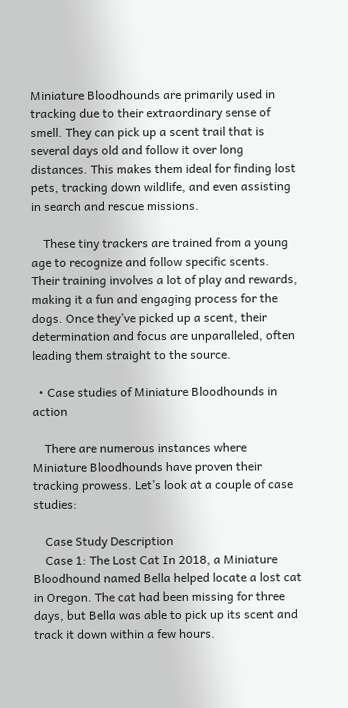Miniature Bloodhounds are primarily used in tracking due to their extraordinary sense of smell. They can pick up a scent trail that is several days old and follow it over long distances. This makes them ideal for finding lost pets, tracking down wildlife, and even assisting in search and rescue missions.

    These tiny trackers are trained from a young age to recognize and follow specific scents. Their training involves a lot of play and rewards, making it a fun and engaging process for the dogs. Once they’ve picked up a scent, their determination and focus are unparalleled, often leading them straight to the source.

  • Case studies of Miniature Bloodhounds in action

    There are numerous instances where Miniature Bloodhounds have proven their tracking prowess. Let’s look at a couple of case studies:

    Case Study Description
    Case 1: The Lost Cat In 2018, a Miniature Bloodhound named Bella helped locate a lost cat in Oregon. The cat had been missing for three days, but Bella was able to pick up its scent and track it down within a few hours.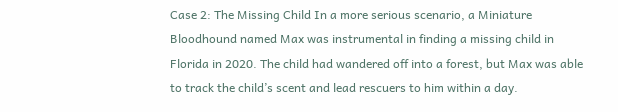Case 2: The Missing Child In a more serious scenario, a Miniature Bloodhound named Max was instrumental in finding a missing child in Florida in 2020. The child had wandered off into a forest, but Max was able to track the child’s scent and lead rescuers to him within a day.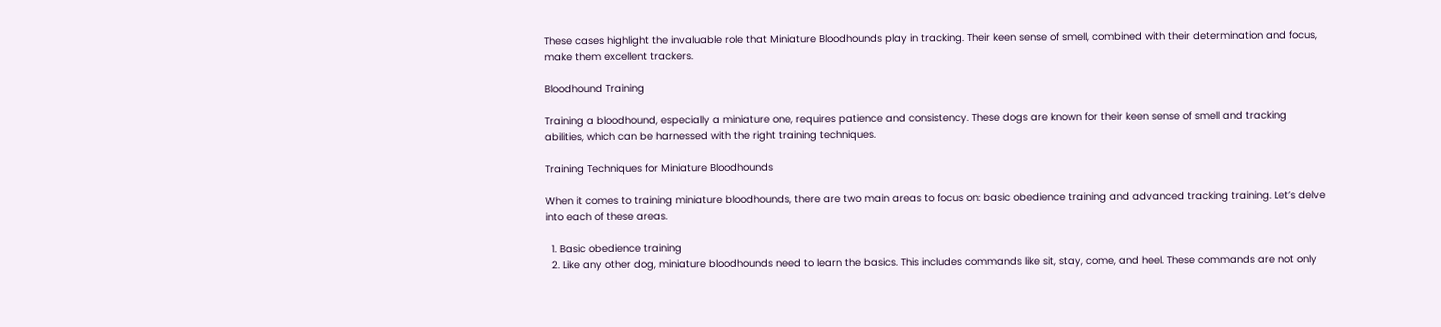These cases highlight the invaluable role that Miniature Bloodhounds play in tracking. Their keen sense of smell, combined with their determination and focus, make them excellent trackers.

Bloodhound Training

Training a bloodhound, especially a miniature one, requires patience and consistency. These dogs are known for their keen sense of smell and tracking abilities, which can be harnessed with the right training techniques.

Training Techniques for Miniature Bloodhounds

When it comes to training miniature bloodhounds, there are two main areas to focus on: basic obedience training and advanced tracking training. Let’s delve into each of these areas.

  1. Basic obedience training
  2. Like any other dog, miniature bloodhounds need to learn the basics. This includes commands like sit, stay, come, and heel. These commands are not only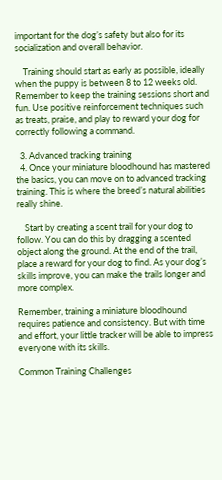important for the dog’s safety but also for its socialization and overall behavior.

    Training should start as early as possible, ideally when the puppy is between 8 to 12 weeks old. Remember to keep the training sessions short and fun. Use positive reinforcement techniques such as treats, praise, and play to reward your dog for correctly following a command.

  3. Advanced tracking training
  4. Once your miniature bloodhound has mastered the basics, you can move on to advanced tracking training. This is where the breed’s natural abilities really shine.

    Start by creating a scent trail for your dog to follow. You can do this by dragging a scented object along the ground. At the end of the trail, place a reward for your dog to find. As your dog’s skills improve, you can make the trails longer and more complex.

Remember, training a miniature bloodhound requires patience and consistency. But with time and effort, your little tracker will be able to impress everyone with its skills.

Common Training Challenges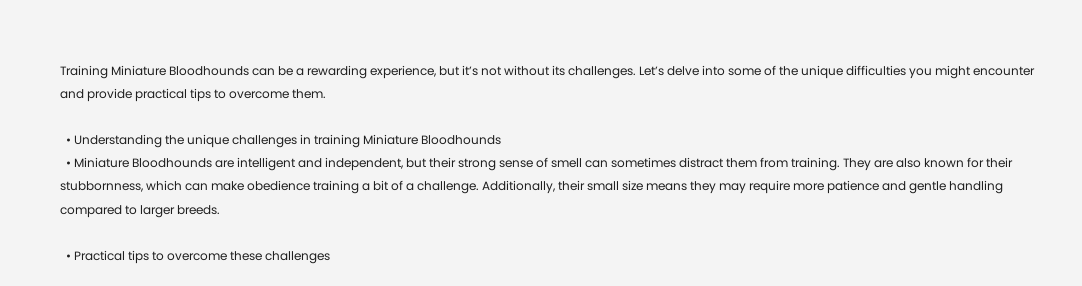Training Miniature Bloodhounds can be a rewarding experience, but it’s not without its challenges. Let’s delve into some of the unique difficulties you might encounter and provide practical tips to overcome them.

  • Understanding the unique challenges in training Miniature Bloodhounds
  • Miniature Bloodhounds are intelligent and independent, but their strong sense of smell can sometimes distract them from training. They are also known for their stubbornness, which can make obedience training a bit of a challenge. Additionally, their small size means they may require more patience and gentle handling compared to larger breeds.

  • Practical tips to overcome these challenges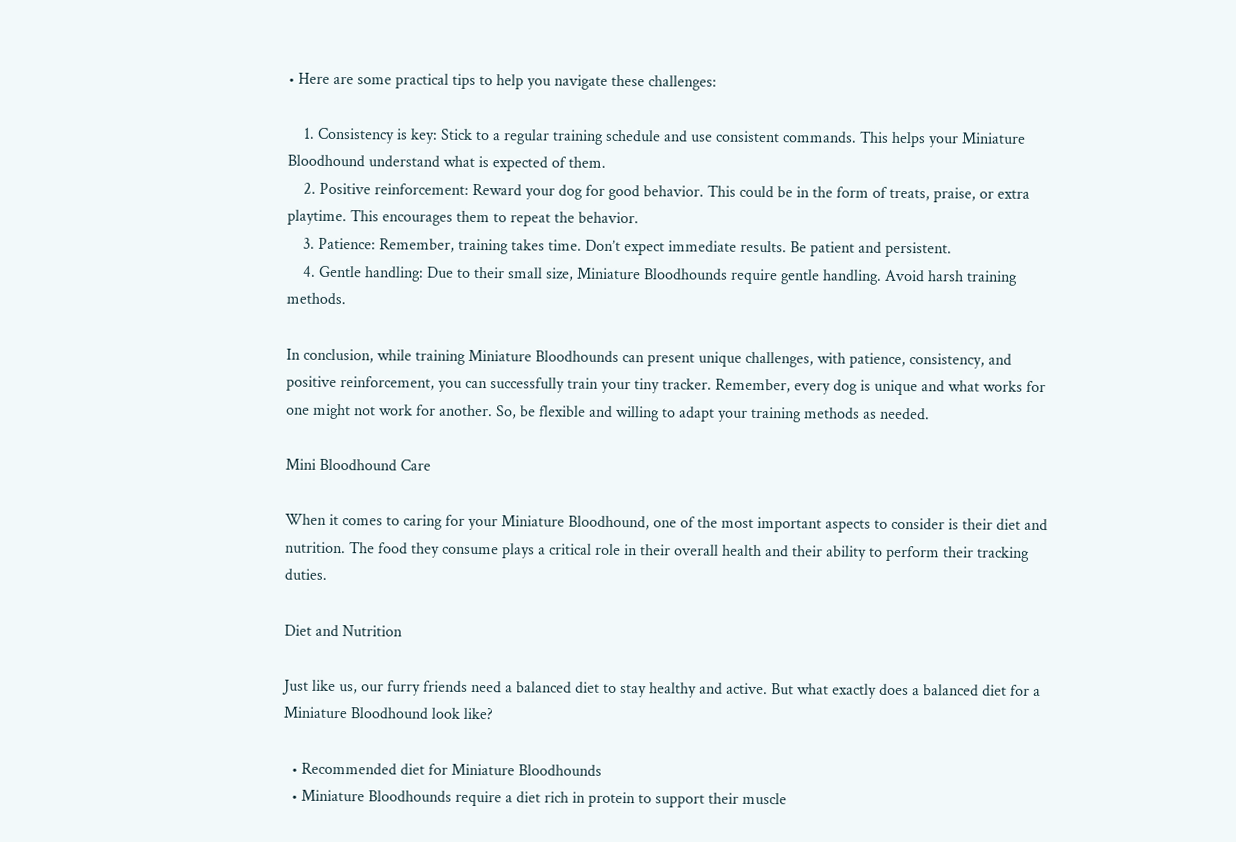• Here are some practical tips to help you navigate these challenges:

    1. Consistency is key: Stick to a regular training schedule and use consistent commands. This helps your Miniature Bloodhound understand what is expected of them.
    2. Positive reinforcement: Reward your dog for good behavior. This could be in the form of treats, praise, or extra playtime. This encourages them to repeat the behavior.
    3. Patience: Remember, training takes time. Don’t expect immediate results. Be patient and persistent.
    4. Gentle handling: Due to their small size, Miniature Bloodhounds require gentle handling. Avoid harsh training methods.

In conclusion, while training Miniature Bloodhounds can present unique challenges, with patience, consistency, and positive reinforcement, you can successfully train your tiny tracker. Remember, every dog is unique and what works for one might not work for another. So, be flexible and willing to adapt your training methods as needed.

Mini Bloodhound Care

When it comes to caring for your Miniature Bloodhound, one of the most important aspects to consider is their diet and nutrition. The food they consume plays a critical role in their overall health and their ability to perform their tracking duties.

Diet and Nutrition

Just like us, our furry friends need a balanced diet to stay healthy and active. But what exactly does a balanced diet for a Miniature Bloodhound look like?

  • Recommended diet for Miniature Bloodhounds
  • Miniature Bloodhounds require a diet rich in protein to support their muscle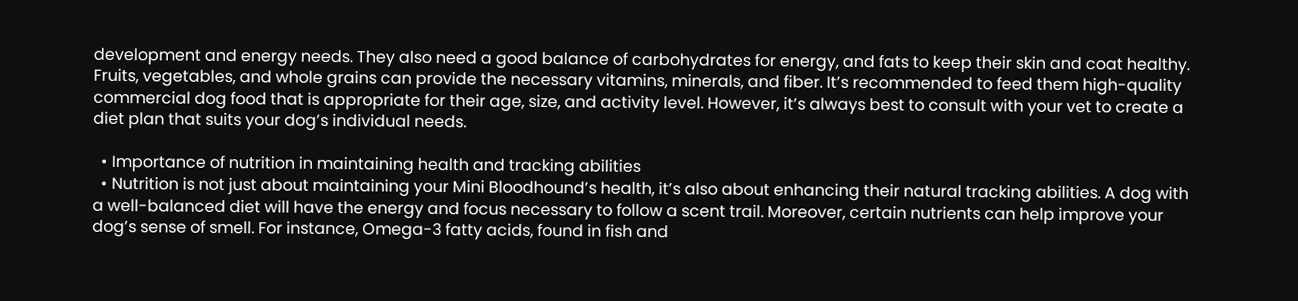development and energy needs. They also need a good balance of carbohydrates for energy, and fats to keep their skin and coat healthy. Fruits, vegetables, and whole grains can provide the necessary vitamins, minerals, and fiber. It’s recommended to feed them high-quality commercial dog food that is appropriate for their age, size, and activity level. However, it’s always best to consult with your vet to create a diet plan that suits your dog’s individual needs.

  • Importance of nutrition in maintaining health and tracking abilities
  • Nutrition is not just about maintaining your Mini Bloodhound’s health, it’s also about enhancing their natural tracking abilities. A dog with a well-balanced diet will have the energy and focus necessary to follow a scent trail. Moreover, certain nutrients can help improve your dog’s sense of smell. For instance, Omega-3 fatty acids, found in fish and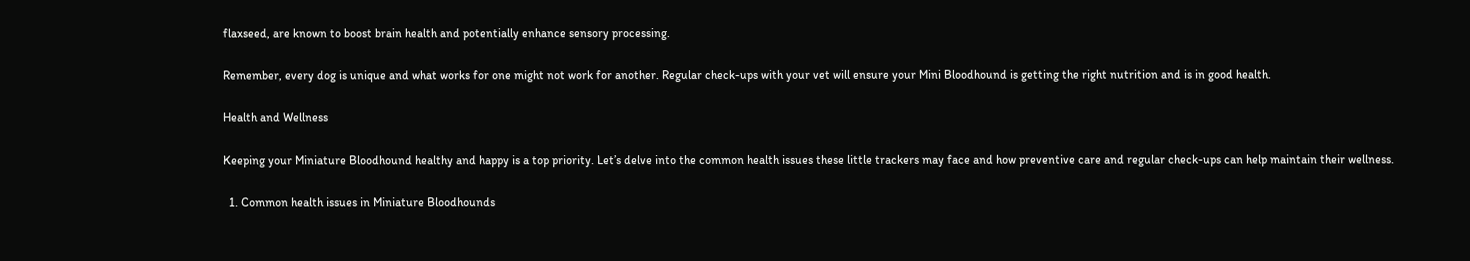flaxseed, are known to boost brain health and potentially enhance sensory processing.

Remember, every dog is unique and what works for one might not work for another. Regular check-ups with your vet will ensure your Mini Bloodhound is getting the right nutrition and is in good health.

Health and Wellness

Keeping your Miniature Bloodhound healthy and happy is a top priority. Let’s delve into the common health issues these little trackers may face and how preventive care and regular check-ups can help maintain their wellness.

  1. Common health issues in Miniature Bloodhounds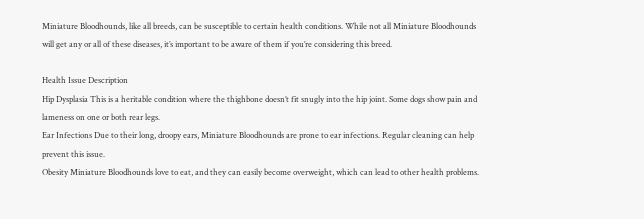Miniature Bloodhounds, like all breeds, can be susceptible to certain health conditions. While not all Miniature Bloodhounds will get any or all of these diseases, it’s important to be aware of them if you’re considering this breed.

Health Issue Description
Hip Dysplasia This is a heritable condition where the thighbone doesn’t fit snugly into the hip joint. Some dogs show pain and lameness on one or both rear legs.
Ear Infections Due to their long, droopy ears, Miniature Bloodhounds are prone to ear infections. Regular cleaning can help prevent this issue.
Obesity Miniature Bloodhounds love to eat, and they can easily become overweight, which can lead to other health problems.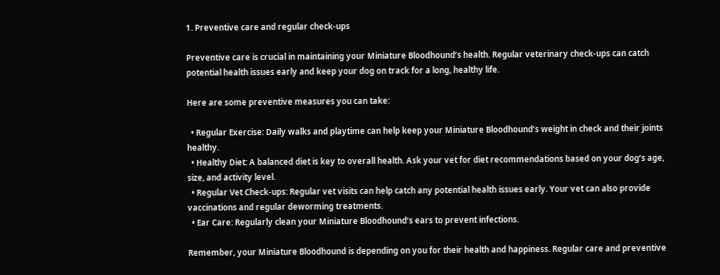1. Preventive care and regular check-ups

Preventive care is crucial in maintaining your Miniature Bloodhound’s health. Regular veterinary check-ups can catch potential health issues early and keep your dog on track for a long, healthy life.

Here are some preventive measures you can take:

  • Regular Exercise: Daily walks and playtime can help keep your Miniature Bloodhound’s weight in check and their joints healthy.
  • Healthy Diet: A balanced diet is key to overall health. Ask your vet for diet recommendations based on your dog’s age, size, and activity level.
  • Regular Vet Check-ups: Regular vet visits can help catch any potential health issues early. Your vet can also provide vaccinations and regular deworming treatments.
  • Ear Care: Regularly clean your Miniature Bloodhound’s ears to prevent infections.

Remember, your Miniature Bloodhound is depending on you for their health and happiness. Regular care and preventive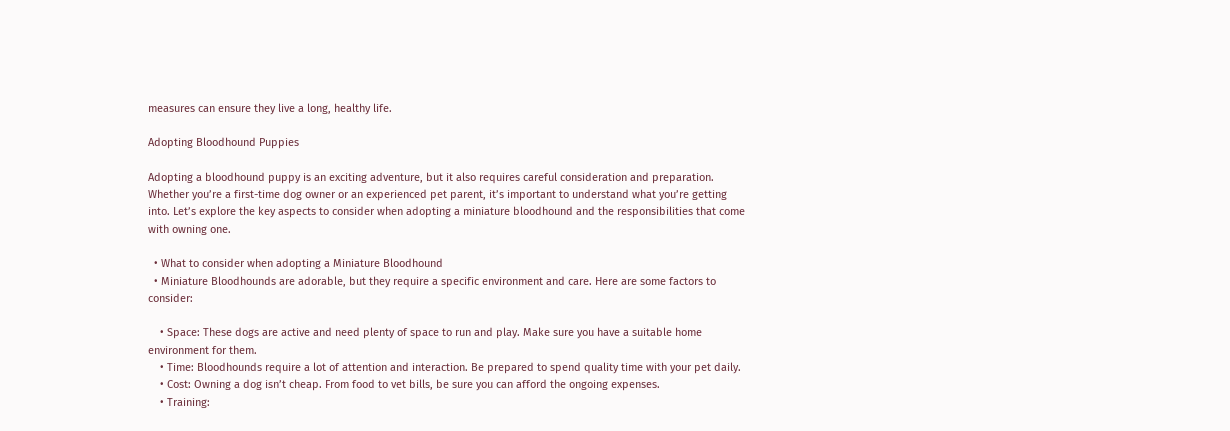measures can ensure they live a long, healthy life.

Adopting Bloodhound Puppies

Adopting a bloodhound puppy is an exciting adventure, but it also requires careful consideration and preparation. Whether you’re a first-time dog owner or an experienced pet parent, it’s important to understand what you’re getting into. Let’s explore the key aspects to consider when adopting a miniature bloodhound and the responsibilities that come with owning one.

  • What to consider when adopting a Miniature Bloodhound
  • Miniature Bloodhounds are adorable, but they require a specific environment and care. Here are some factors to consider:

    • Space: These dogs are active and need plenty of space to run and play. Make sure you have a suitable home environment for them.
    • Time: Bloodhounds require a lot of attention and interaction. Be prepared to spend quality time with your pet daily.
    • Cost: Owning a dog isn’t cheap. From food to vet bills, be sure you can afford the ongoing expenses.
    • Training: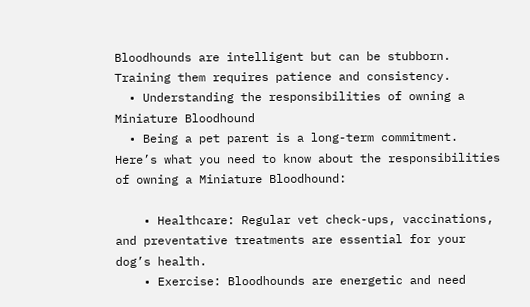Bloodhounds are intelligent but can be stubborn. Training them requires patience and consistency.
  • Understanding the responsibilities of owning a Miniature Bloodhound
  • Being a pet parent is a long-term commitment. Here’s what you need to know about the responsibilities of owning a Miniature Bloodhound:

    • Healthcare: Regular vet check-ups, vaccinations, and preventative treatments are essential for your dog’s health.
    • Exercise: Bloodhounds are energetic and need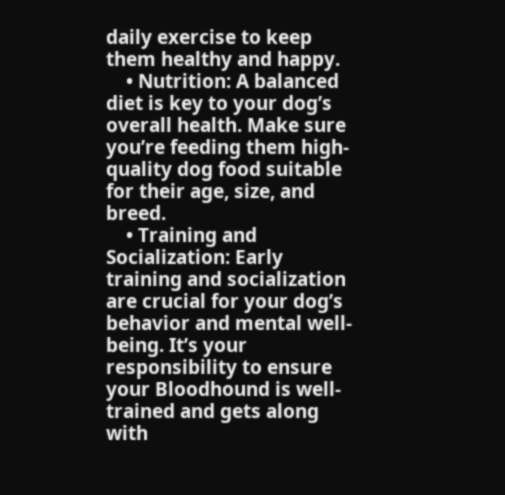daily exercise to keep them healthy and happy.
    • Nutrition: A balanced diet is key to your dog’s overall health. Make sure you’re feeding them high-quality dog food suitable for their age, size, and breed.
    • Training and Socialization: Early training and socialization are crucial for your dog’s behavior and mental well-being. It’s your responsibility to ensure your Bloodhound is well-trained and gets along with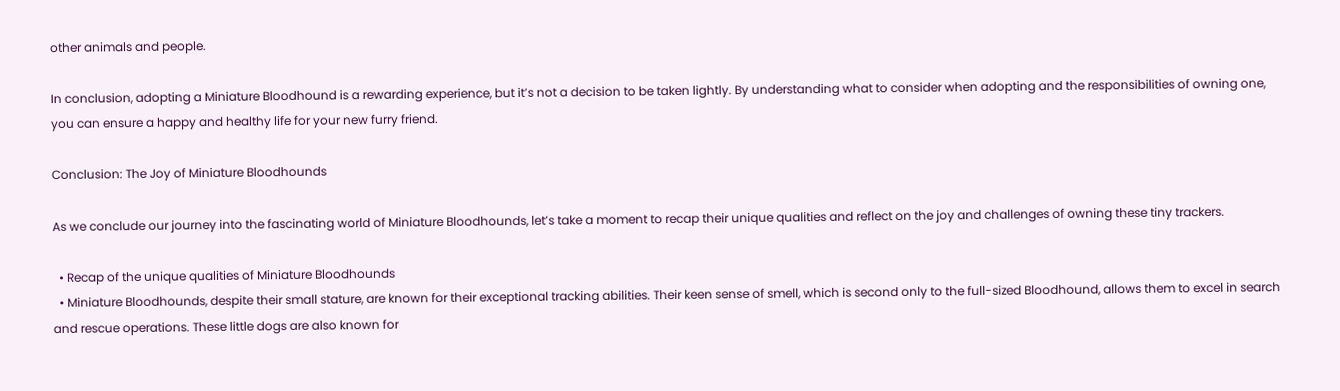other animals and people.

In conclusion, adopting a Miniature Bloodhound is a rewarding experience, but it’s not a decision to be taken lightly. By understanding what to consider when adopting and the responsibilities of owning one, you can ensure a happy and healthy life for your new furry friend.

Conclusion: The Joy of Miniature Bloodhounds

As we conclude our journey into the fascinating world of Miniature Bloodhounds, let’s take a moment to recap their unique qualities and reflect on the joy and challenges of owning these tiny trackers.

  • Recap of the unique qualities of Miniature Bloodhounds
  • Miniature Bloodhounds, despite their small stature, are known for their exceptional tracking abilities. Their keen sense of smell, which is second only to the full-sized Bloodhound, allows them to excel in search and rescue operations. These little dogs are also known for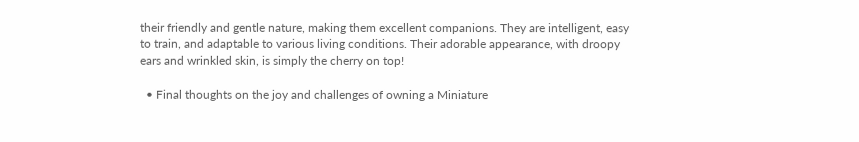their friendly and gentle nature, making them excellent companions. They are intelligent, easy to train, and adaptable to various living conditions. Their adorable appearance, with droopy ears and wrinkled skin, is simply the cherry on top!

  • Final thoughts on the joy and challenges of owning a Miniature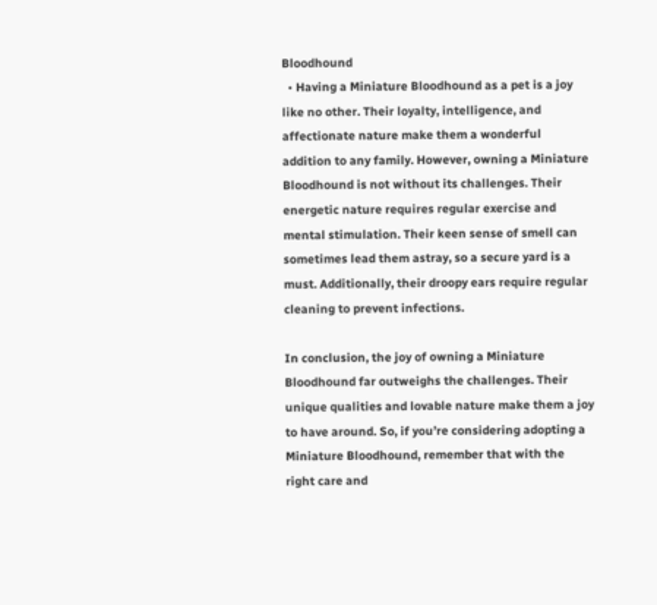Bloodhound
  • Having a Miniature Bloodhound as a pet is a joy like no other. Their loyalty, intelligence, and affectionate nature make them a wonderful addition to any family. However, owning a Miniature Bloodhound is not without its challenges. Their energetic nature requires regular exercise and mental stimulation. Their keen sense of smell can sometimes lead them astray, so a secure yard is a must. Additionally, their droopy ears require regular cleaning to prevent infections.

In conclusion, the joy of owning a Miniature Bloodhound far outweighs the challenges. Their unique qualities and lovable nature make them a joy to have around. So, if you’re considering adopting a Miniature Bloodhound, remember that with the right care and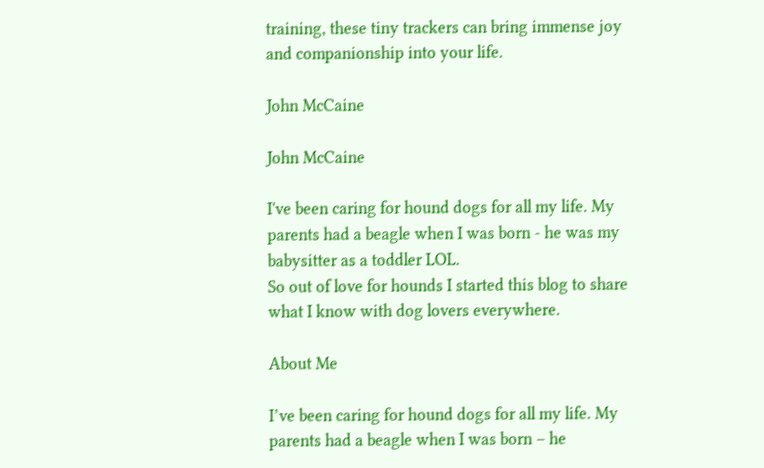training, these tiny trackers can bring immense joy and companionship into your life.

John McCaine

John McCaine

I've been caring for hound dogs for all my life. My parents had a beagle when I was born - he was my babysitter as a toddler LOL.
So out of love for hounds I started this blog to share what I know with dog lovers everywhere.

About Me

I’ve been caring for hound dogs for all my life. My parents had a beagle when I was born – he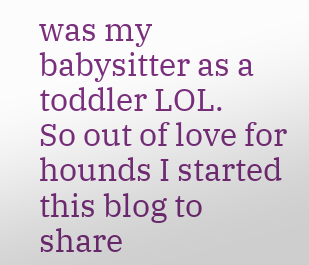was my babysitter as a toddler LOL.
So out of love for hounds I started this blog to share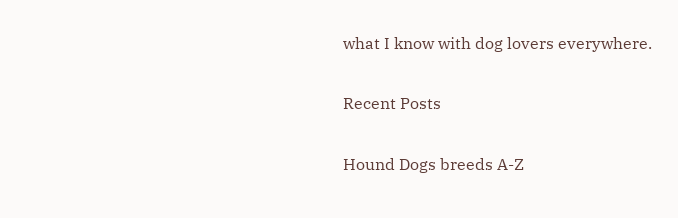what I know with dog lovers everywhere.

Recent Posts

Hound Dogs breeds A-Z